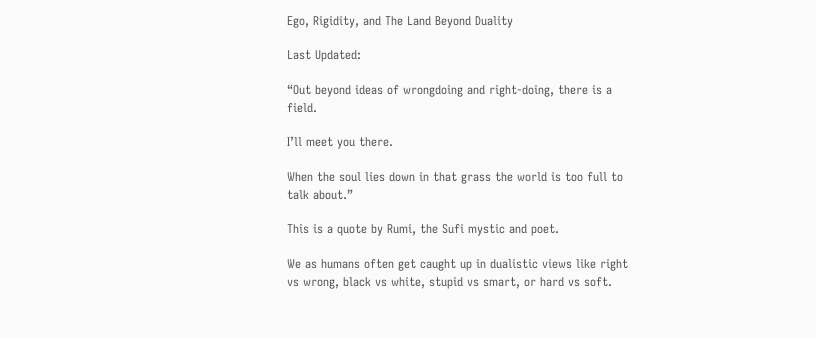Ego, Rigidity, and The Land Beyond Duality

Last Updated:

“Out beyond ideas of wrongdoing and right-doing, there is a field.

I’ll meet you there.

When the soul lies down in that grass the world is too full to talk about.”

This is a quote by Rumi, the Sufi mystic and poet.

We as humans often get caught up in dualistic views like right vs wrong, black vs white, stupid vs smart, or hard vs soft.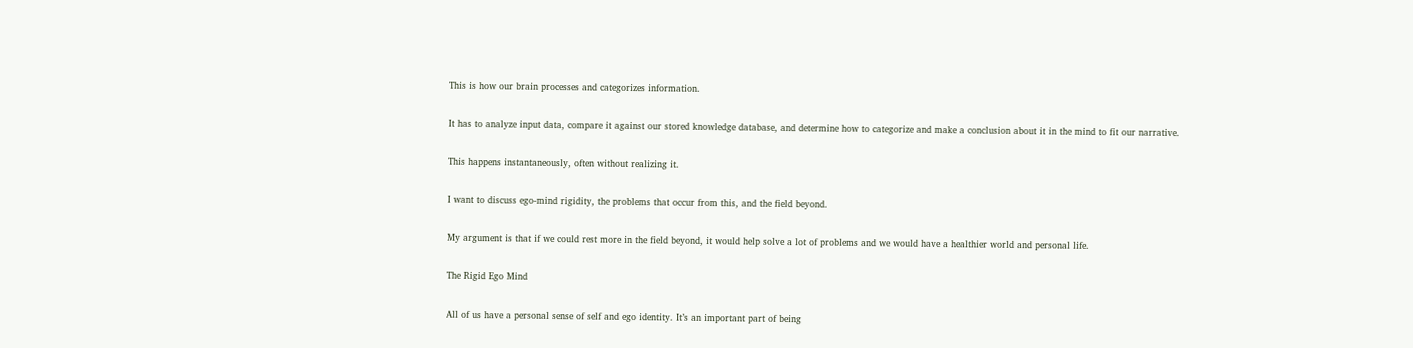This is how our brain processes and categorizes information.

It has to analyze input data, compare it against our stored knowledge database, and determine how to categorize and make a conclusion about it in the mind to fit our narrative.

This happens instantaneously, often without realizing it.

I want to discuss ego-mind rigidity, the problems that occur from this, and the field beyond.

My argument is that if we could rest more in the field beyond, it would help solve a lot of problems and we would have a healthier world and personal life.

The Rigid Ego Mind

All of us have a personal sense of self and ego identity. It’s an important part of being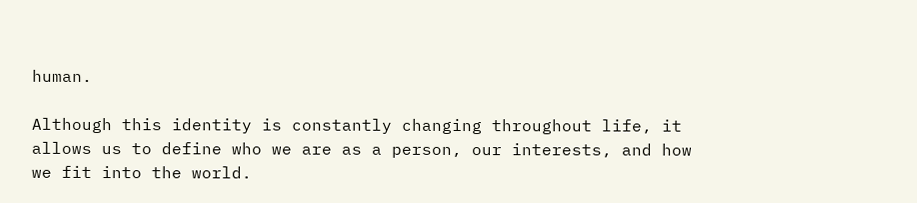human.

Although this identity is constantly changing throughout life, it allows us to define who we are as a person, our interests, and how we fit into the world.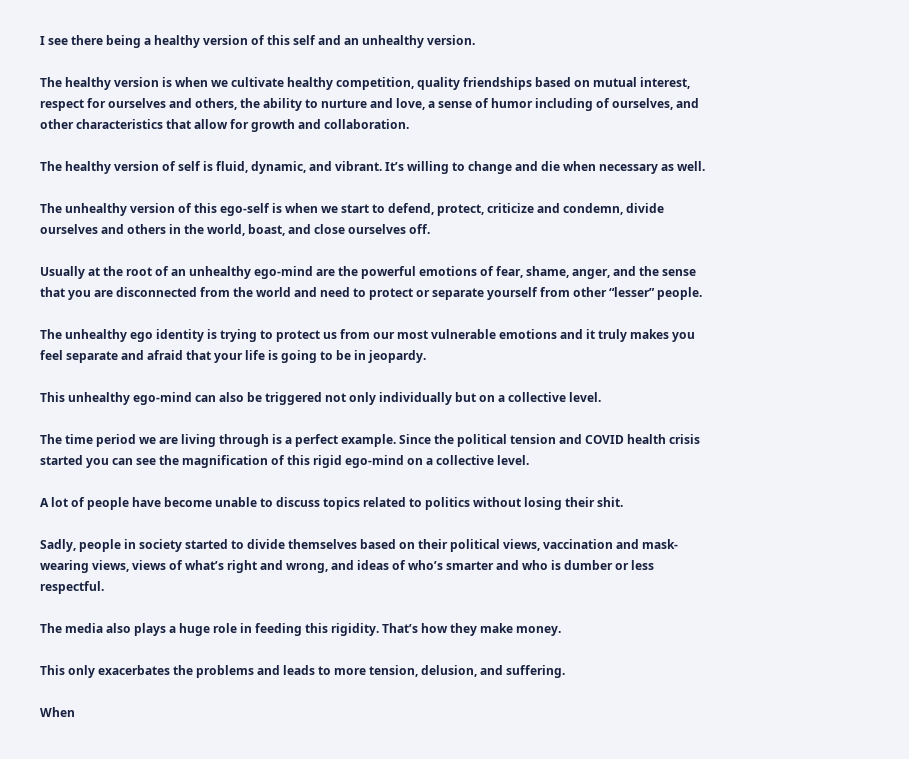I see there being a healthy version of this self and an unhealthy version.

The healthy version is when we cultivate healthy competition, quality friendships based on mutual interest, respect for ourselves and others, the ability to nurture and love, a sense of humor including of ourselves, and other characteristics that allow for growth and collaboration.

The healthy version of self is fluid, dynamic, and vibrant. It’s willing to change and die when necessary as well.

The unhealthy version of this ego-self is when we start to defend, protect, criticize and condemn, divide ourselves and others in the world, boast, and close ourselves off.

Usually at the root of an unhealthy ego-mind are the powerful emotions of fear, shame, anger, and the sense that you are disconnected from the world and need to protect or separate yourself from other “lesser” people.

The unhealthy ego identity is trying to protect us from our most vulnerable emotions and it truly makes you feel separate and afraid that your life is going to be in jeopardy.

This unhealthy ego-mind can also be triggered not only individually but on a collective level.

The time period we are living through is a perfect example. Since the political tension and COVID health crisis started you can see the magnification of this rigid ego-mind on a collective level.

A lot of people have become unable to discuss topics related to politics without losing their shit.

Sadly, people in society started to divide themselves based on their political views, vaccination and mask-wearing views, views of what’s right and wrong, and ideas of who’s smarter and who is dumber or less respectful.

The media also plays a huge role in feeding this rigidity. That’s how they make money.

This only exacerbates the problems and leads to more tension, delusion, and suffering.

When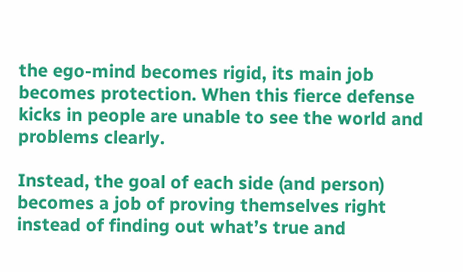the ego-mind becomes rigid, its main job becomes protection. When this fierce defense kicks in people are unable to see the world and problems clearly.

Instead, the goal of each side (and person) becomes a job of proving themselves right instead of finding out what’s true and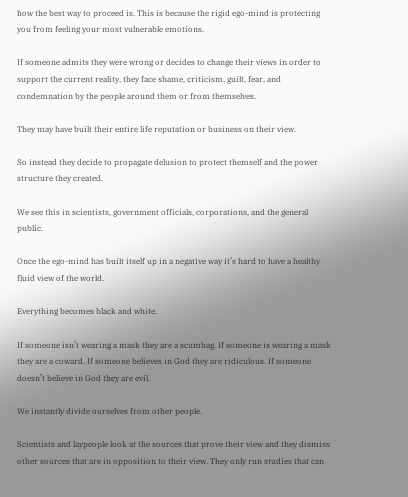how the best way to proceed is. This is because the rigid ego-mind is protecting you from feeling your most vulnerable emotions.

If someone admits they were wrong or decides to change their views in order to support the current reality, they face shame, criticism, guilt, fear, and condemnation by the people around them or from themselves.

They may have built their entire life reputation or business on their view.

So instead they decide to propagate delusion to protect themself and the power structure they created.

We see this in scientists, government officials, corporations, and the general public.

Once the ego-mind has built itself up in a negative way it’s hard to have a healthy fluid view of the world.

Everything becomes black and white.

If someone isn’t wearing a mask they are a scumbag. If someone is wearing a mask they are a coward. If someone believes in God they are ridiculous. If someone doesn’t believe in God they are evil.

We instantly divide ourselves from other people.

Scientists and laypeople look at the sources that prove their view and they dismiss other sources that are in opposition to their view. They only run studies that can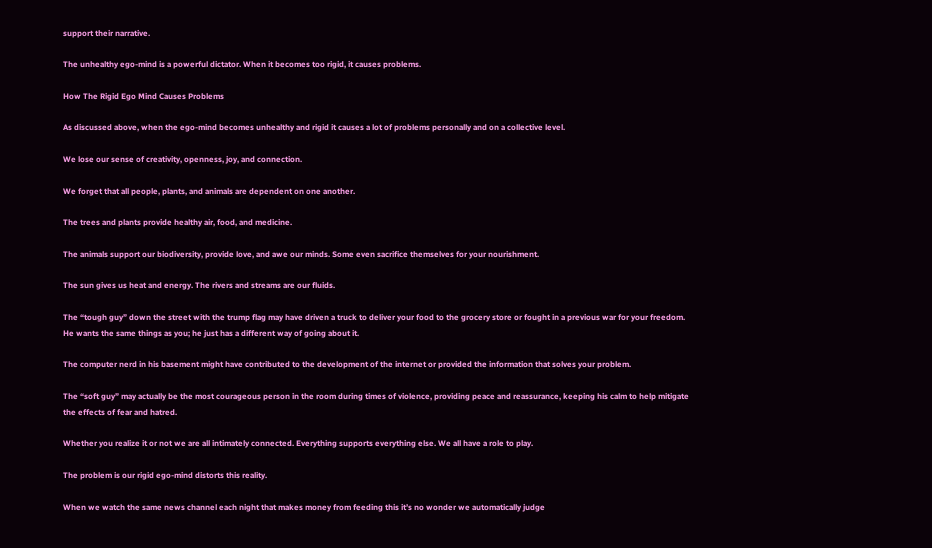support their narrative.

The unhealthy ego-mind is a powerful dictator. When it becomes too rigid, it causes problems.

How The Rigid Ego Mind Causes Problems

As discussed above, when the ego-mind becomes unhealthy and rigid it causes a lot of problems personally and on a collective level.

We lose our sense of creativity, openness, joy, and connection.

We forget that all people, plants, and animals are dependent on one another.

The trees and plants provide healthy air, food, and medicine.

The animals support our biodiversity, provide love, and awe our minds. Some even sacrifice themselves for your nourishment.

The sun gives us heat and energy. The rivers and streams are our fluids.

The “tough guy” down the street with the trump flag may have driven a truck to deliver your food to the grocery store or fought in a previous war for your freedom. He wants the same things as you; he just has a different way of going about it.

The computer nerd in his basement might have contributed to the development of the internet or provided the information that solves your problem.

The “soft guy” may actually be the most courageous person in the room during times of violence, providing peace and reassurance, keeping his calm to help mitigate the effects of fear and hatred.

Whether you realize it or not we are all intimately connected. Everything supports everything else. We all have a role to play.

The problem is our rigid ego-mind distorts this reality.

When we watch the same news channel each night that makes money from feeding this it’s no wonder we automatically judge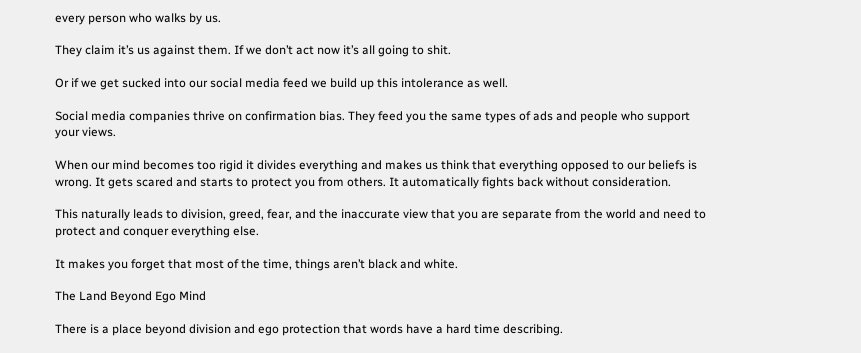every person who walks by us.

They claim it’s us against them. If we don’t act now it’s all going to shit.

Or if we get sucked into our social media feed we build up this intolerance as well.

Social media companies thrive on confirmation bias. They feed you the same types of ads and people who support your views.

When our mind becomes too rigid it divides everything and makes us think that everything opposed to our beliefs is wrong. It gets scared and starts to protect you from others. It automatically fights back without consideration.

This naturally leads to division, greed, fear, and the inaccurate view that you are separate from the world and need to protect and conquer everything else.

It makes you forget that most of the time, things aren’t black and white.

The Land Beyond Ego Mind

There is a place beyond division and ego protection that words have a hard time describing.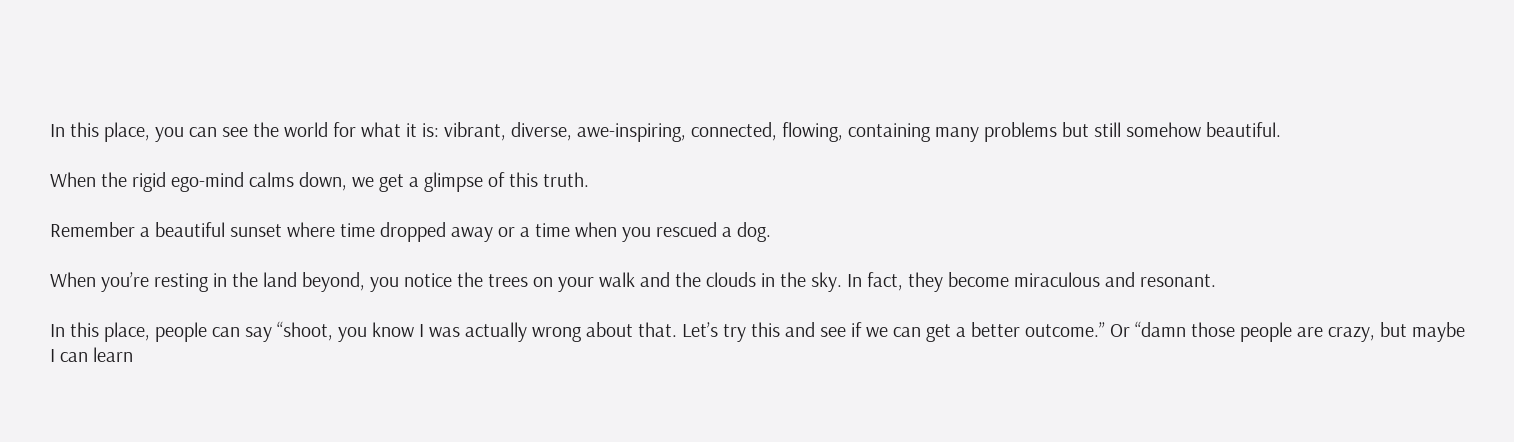In this place, you can see the world for what it is: vibrant, diverse, awe-inspiring, connected, flowing, containing many problems but still somehow beautiful.

When the rigid ego-mind calms down, we get a glimpse of this truth.

Remember a beautiful sunset where time dropped away or a time when you rescued a dog.

When you’re resting in the land beyond, you notice the trees on your walk and the clouds in the sky. In fact, they become miraculous and resonant.

In this place, people can say “shoot, you know I was actually wrong about that. Let’s try this and see if we can get a better outcome.” Or “damn those people are crazy, but maybe I can learn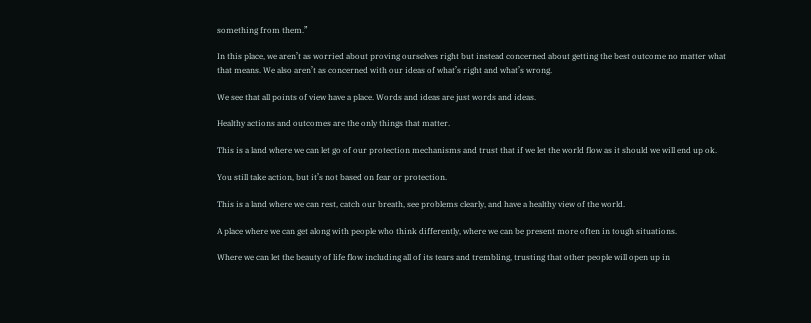something from them.”

In this place, we aren’t as worried about proving ourselves right but instead concerned about getting the best outcome no matter what that means. We also aren’t as concerned with our ideas of what’s right and what’s wrong.

We see that all points of view have a place. Words and ideas are just words and ideas.

Healthy actions and outcomes are the only things that matter.

This is a land where we can let go of our protection mechanisms and trust that if we let the world flow as it should we will end up ok.

You still take action, but it’s not based on fear or protection.

This is a land where we can rest, catch our breath, see problems clearly, and have a healthy view of the world.

A place where we can get along with people who think differently, where we can be present more often in tough situations.

Where we can let the beauty of life flow including all of its tears and trembling, trusting that other people will open up in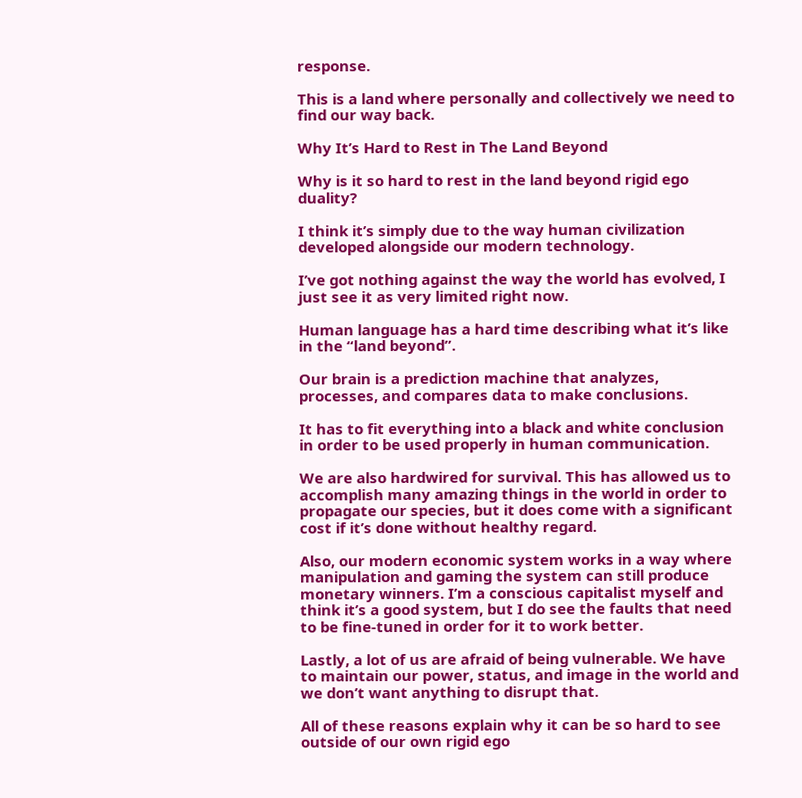response.

This is a land where personally and collectively we need to find our way back.

Why It’s Hard to Rest in The Land Beyond

Why is it so hard to rest in the land beyond rigid ego duality?

I think it’s simply due to the way human civilization developed alongside our modern technology.

I’ve got nothing against the way the world has evolved, I just see it as very limited right now.

Human language has a hard time describing what it’s like in the “land beyond”.

Our brain is a prediction machine that analyzes, processes, and compares data to make conclusions.

It has to fit everything into a black and white conclusion in order to be used properly in human communication.

We are also hardwired for survival. This has allowed us to accomplish many amazing things in the world in order to propagate our species, but it does come with a significant cost if it’s done without healthy regard.

Also, our modern economic system works in a way where manipulation and gaming the system can still produce monetary winners. I’m a conscious capitalist myself and think it’s a good system, but I do see the faults that need to be fine-tuned in order for it to work better.

Lastly, a lot of us are afraid of being vulnerable. We have to maintain our power, status, and image in the world and we don’t want anything to disrupt that.

All of these reasons explain why it can be so hard to see outside of our own rigid ego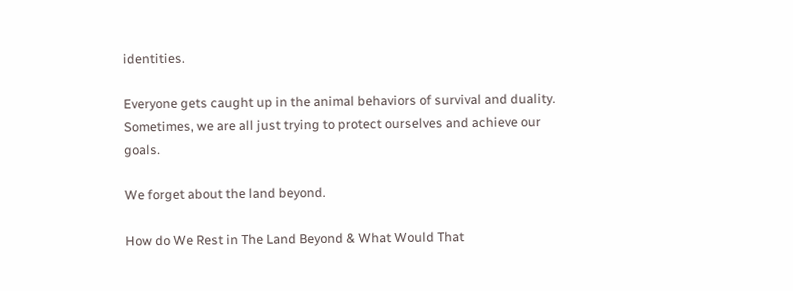identities.

Everyone gets caught up in the animal behaviors of survival and duality. Sometimes, we are all just trying to protect ourselves and achieve our goals.

We forget about the land beyond.

How do We Rest in The Land Beyond & What Would That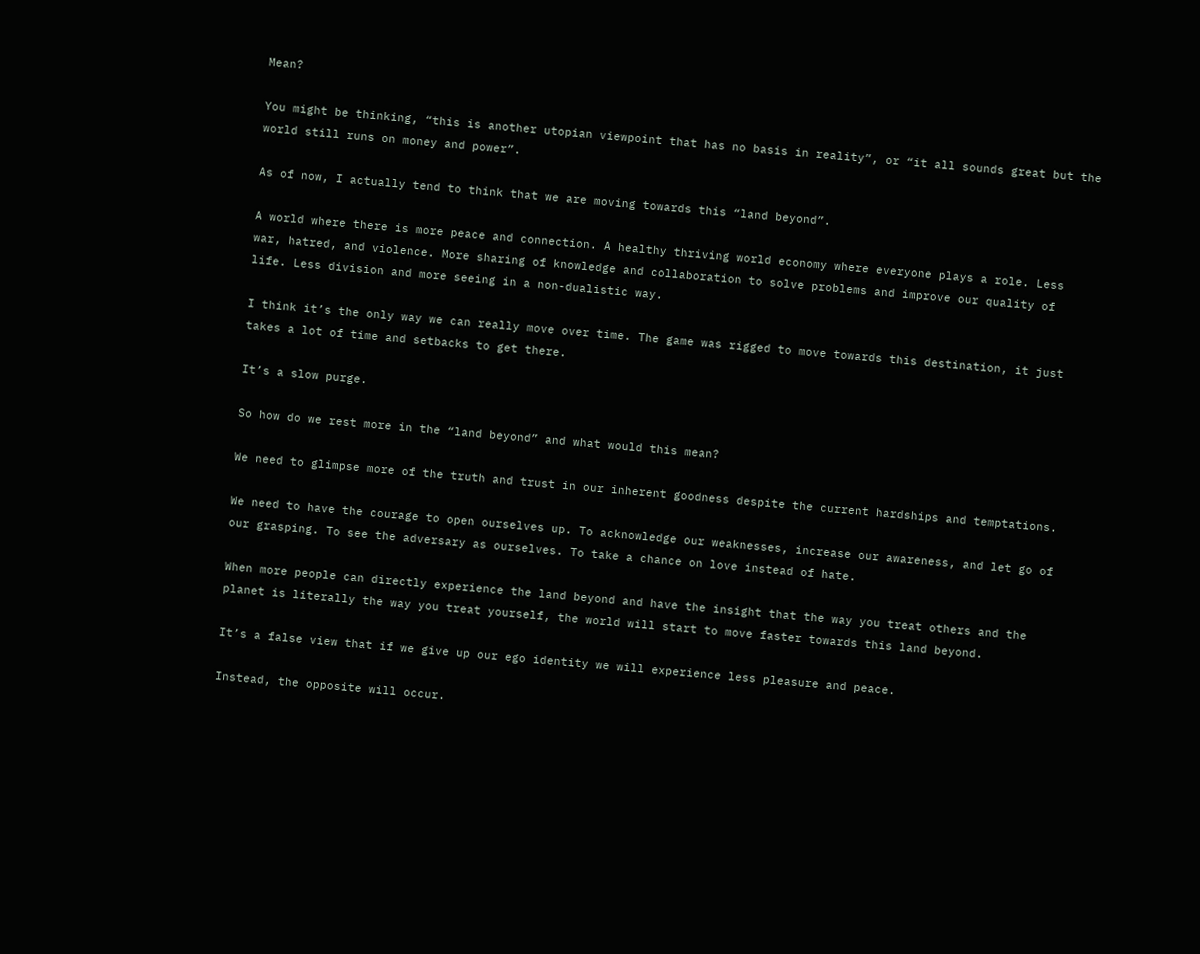Mean?

You might be thinking, “this is another utopian viewpoint that has no basis in reality”, or “it all sounds great but the world still runs on money and power”.

As of now, I actually tend to think that we are moving towards this “land beyond”.

A world where there is more peace and connection. A healthy thriving world economy where everyone plays a role. Less war, hatred, and violence. More sharing of knowledge and collaboration to solve problems and improve our quality of life. Less division and more seeing in a non-dualistic way.

I think it’s the only way we can really move over time. The game was rigged to move towards this destination, it just takes a lot of time and setbacks to get there.

It’s a slow purge.

So how do we rest more in the “land beyond” and what would this mean?

We need to glimpse more of the truth and trust in our inherent goodness despite the current hardships and temptations.

We need to have the courage to open ourselves up. To acknowledge our weaknesses, increase our awareness, and let go of our grasping. To see the adversary as ourselves. To take a chance on love instead of hate.

When more people can directly experience the land beyond and have the insight that the way you treat others and the planet is literally the way you treat yourself, the world will start to move faster towards this land beyond.

It’s a false view that if we give up our ego identity we will experience less pleasure and peace.

Instead, the opposite will occur.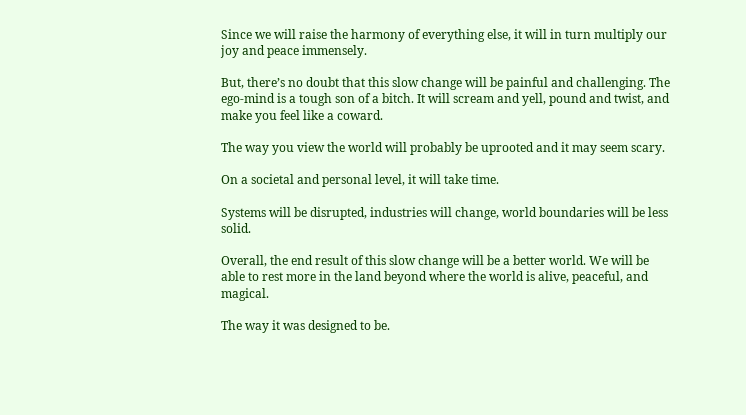Since we will raise the harmony of everything else, it will in turn multiply our joy and peace immensely.

But, there’s no doubt that this slow change will be painful and challenging. The ego-mind is a tough son of a bitch. It will scream and yell, pound and twist, and make you feel like a coward.

The way you view the world will probably be uprooted and it may seem scary.

On a societal and personal level, it will take time.

Systems will be disrupted, industries will change, world boundaries will be less solid.

Overall, the end result of this slow change will be a better world. We will be able to rest more in the land beyond where the world is alive, peaceful, and magical.

The way it was designed to be.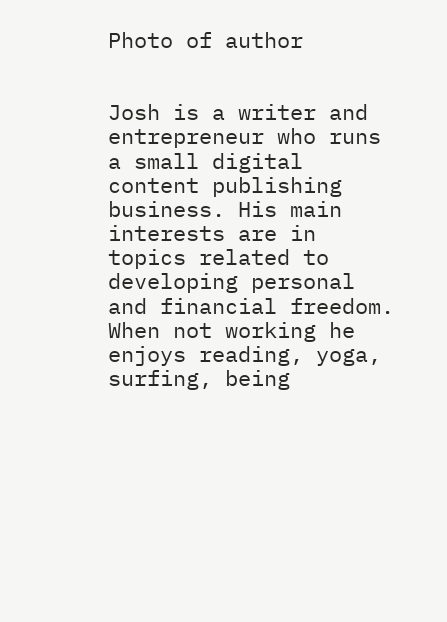Photo of author


Josh is a writer and entrepreneur who runs a small digital content publishing business. His main interests are in topics related to developing personal and financial freedom. When not working he enjoys reading, yoga, surfing, being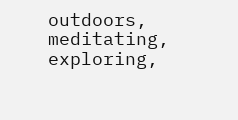outdoors, meditating, exploring,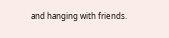and hanging with friends.